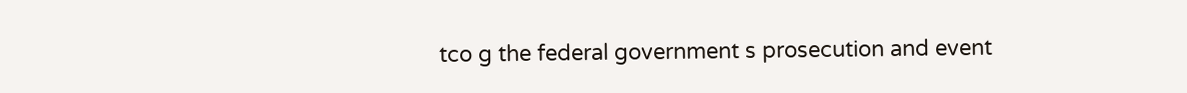tco g the federal government s prosecution and event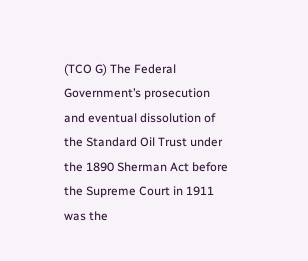(TCO G) The Federal Government’s prosecution and eventual dissolution of the Standard Oil Trust under the 1890 Sherman Act before the Supreme Court in 1911 was the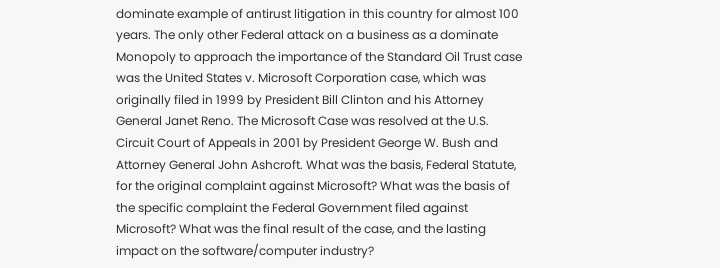dominate example of antirust litigation in this country for almost 100 years. The only other Federal attack on a business as a dominate Monopoly to approach the importance of the Standard Oil Trust case was the United States v. Microsoft Corporation case, which was originally filed in 1999 by President Bill Clinton and his Attorney General Janet Reno. The Microsoft Case was resolved at the U.S. Circuit Court of Appeals in 2001 by President George W. Bush and Attorney General John Ashcroft. What was the basis, Federal Statute, for the original complaint against Microsoft? What was the basis of the specific complaint the Federal Government filed against Microsoft? What was the final result of the case, and the lasting impact on the software/computer industry?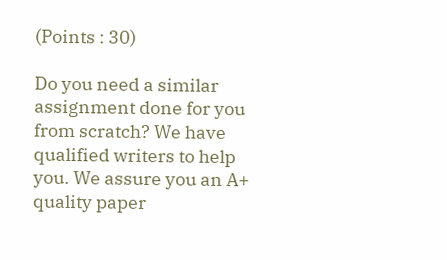(Points : 30)

Do you need a similar assignment done for you from scratch? We have qualified writers to help you. We assure you an A+ quality paper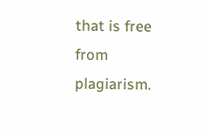that is free from plagiarism.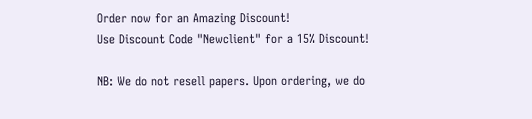Order now for an Amazing Discount!
Use Discount Code "Newclient" for a 15% Discount!

NB: We do not resell papers. Upon ordering, we do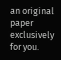an original paper exclusively for you.